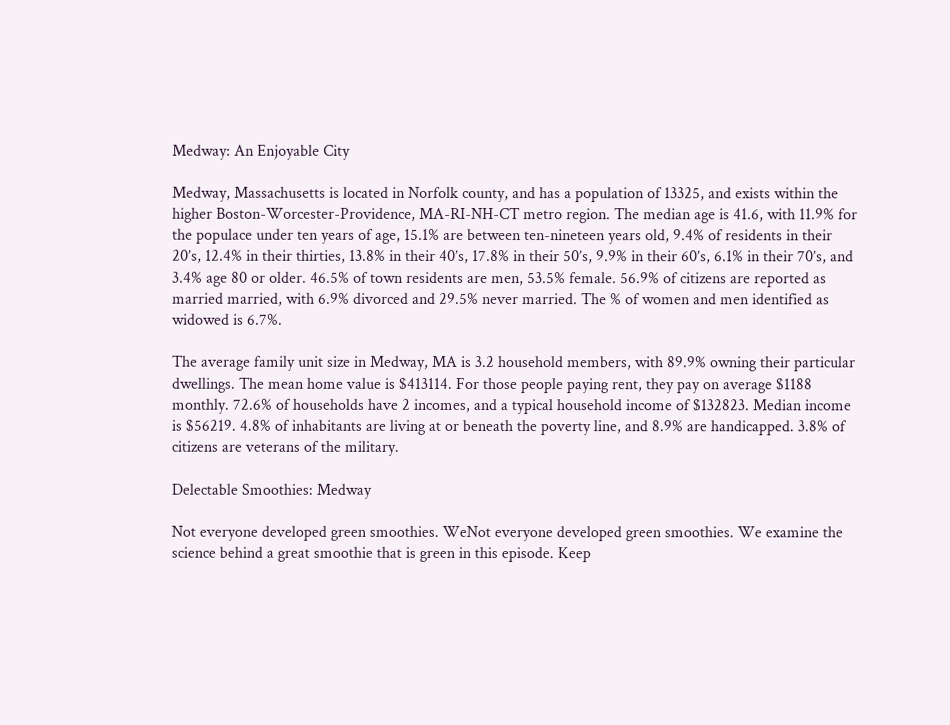Medway: An Enjoyable City

Medway, Massachusetts is located in Norfolk county, and has a population of 13325, and exists within the higher Boston-Worcester-Providence, MA-RI-NH-CT metro region. The median age is 41.6, with 11.9% for the populace under ten years of age, 15.1% are between ten-nineteen years old, 9.4% of residents in their 20’s, 12.4% in their thirties, 13.8% in their 40’s, 17.8% in their 50’s, 9.9% in their 60’s, 6.1% in their 70’s, and 3.4% age 80 or older. 46.5% of town residents are men, 53.5% female. 56.9% of citizens are reported as married married, with 6.9% divorced and 29.5% never married. The % of women and men identified as widowed is 6.7%.

The average family unit size in Medway, MA is 3.2 household members, with 89.9% owning their particular dwellings. The mean home value is $413114. For those people paying rent, they pay on average $1188 monthly. 72.6% of households have 2 incomes, and a typical household income of $132823. Median income is $56219. 4.8% of inhabitants are living at or beneath the poverty line, and 8.9% are handicapped. 3.8% of citizens are veterans of the military.

Delectable Smoothies: Medway

Not everyone developed green smoothies. WeNot everyone developed green smoothies. We examine the science behind a great smoothie that is green in this episode. Keep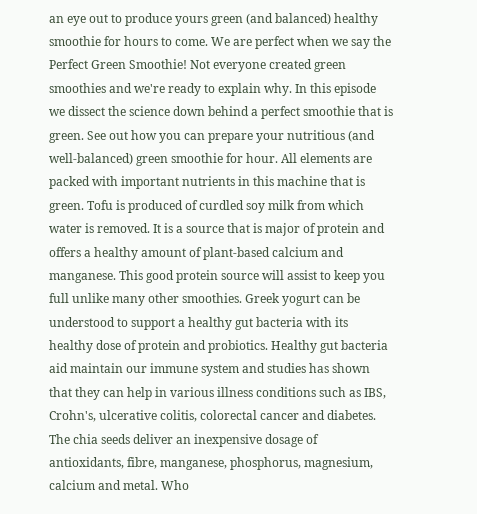an eye out to produce yours green (and balanced) healthy smoothie for hours to come. We are perfect when we say the Perfect Green Smoothie! Not everyone created green smoothies and we're ready to explain why. In this episode we dissect the science down behind a perfect smoothie that is green. See out how you can prepare your nutritious (and well-balanced) green smoothie for hour. All elements are packed with important nutrients in this machine that is green. Tofu is produced of curdled soy milk from which water is removed. It is a source that is major of protein and offers a healthy amount of plant-based calcium and manganese. This good protein source will assist to keep you full unlike many other smoothies. Greek yogurt can be understood to support a healthy gut bacteria with its healthy dose of protein and probiotics. Healthy gut bacteria aid maintain our immune system and studies has shown that they can help in various illness conditions such as IBS, Crohn's, ulcerative colitis, colorectal cancer and diabetes. The chia seeds deliver an inexpensive dosage of antioxidants, fibre, manganese, phosphorus, magnesium, calcium and metal. Who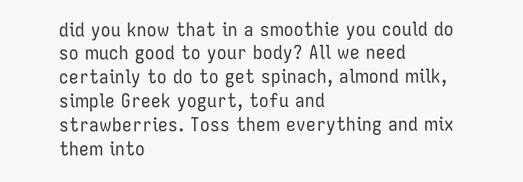did you know that in a smoothie you could do so much good to your body? All we need certainly to do to get spinach, almond milk, simple Greek yogurt, tofu and strawberries. Toss them everything and mix them into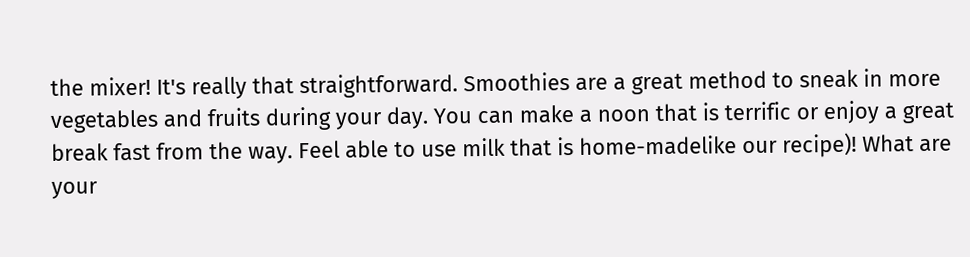the mixer! It's really that straightforward. Smoothies are a great method to sneak in more vegetables and fruits during your day. You can make a noon that is terrific or enjoy a great break fast from the way. Feel able to use milk that is home-madelike our recipe)! What are your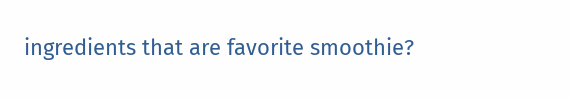ingredients that are favorite smoothie?